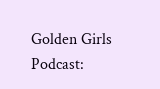Golden Girls Podcast: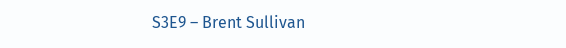S3E9 – Brent Sullivan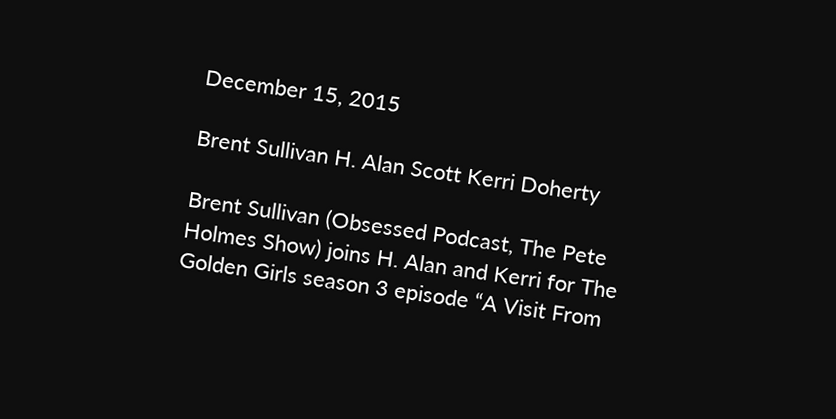December 15, 2015

Brent Sullivan H. Alan Scott Kerri Doherty

Brent Sullivan (Obsessed Podcast, The Pete Holmes Show) joins H. Alan and Kerri for The Golden Girls season 3 episode “A Visit From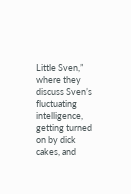Little Sven,” where they discuss Sven’s fluctuating intelligence, getting turned on by dick cakes, and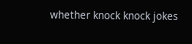whether knock knock jokes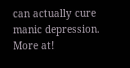can actually cure manic depression. More at!